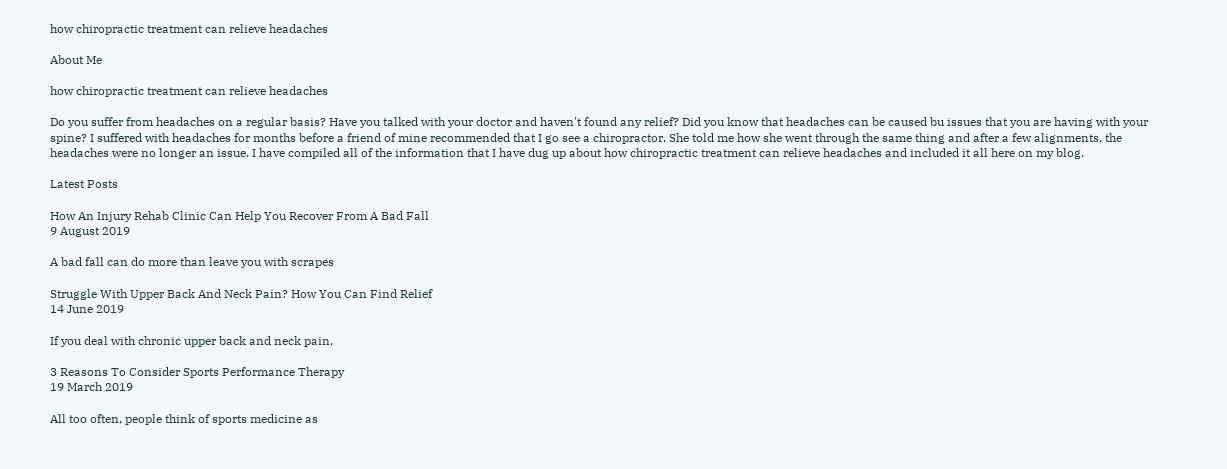how chiropractic treatment can relieve headaches

About Me

how chiropractic treatment can relieve headaches

Do you suffer from headaches on a regular basis? Have you talked with your doctor and haven't found any relief? Did you know that headaches can be caused bu issues that you are having with your spine? I suffered with headaches for months before a friend of mine recommended that I go see a chiropractor. She told me how she went through the same thing and after a few alignments, the headaches were no longer an issue. I have compiled all of the information that I have dug up about how chiropractic treatment can relieve headaches and included it all here on my blog.

Latest Posts

How An Injury Rehab Clinic Can Help You Recover From A Bad Fall
9 August 2019

A bad fall can do more than leave you with scrapes

Struggle With Upper Back And Neck Pain? How You Can Find Relief
14 June 2019

If you deal with chronic upper back and neck pain,

3 Reasons To Consider Sports Performance Therapy
19 March 2019

All too often, people think of sports medicine as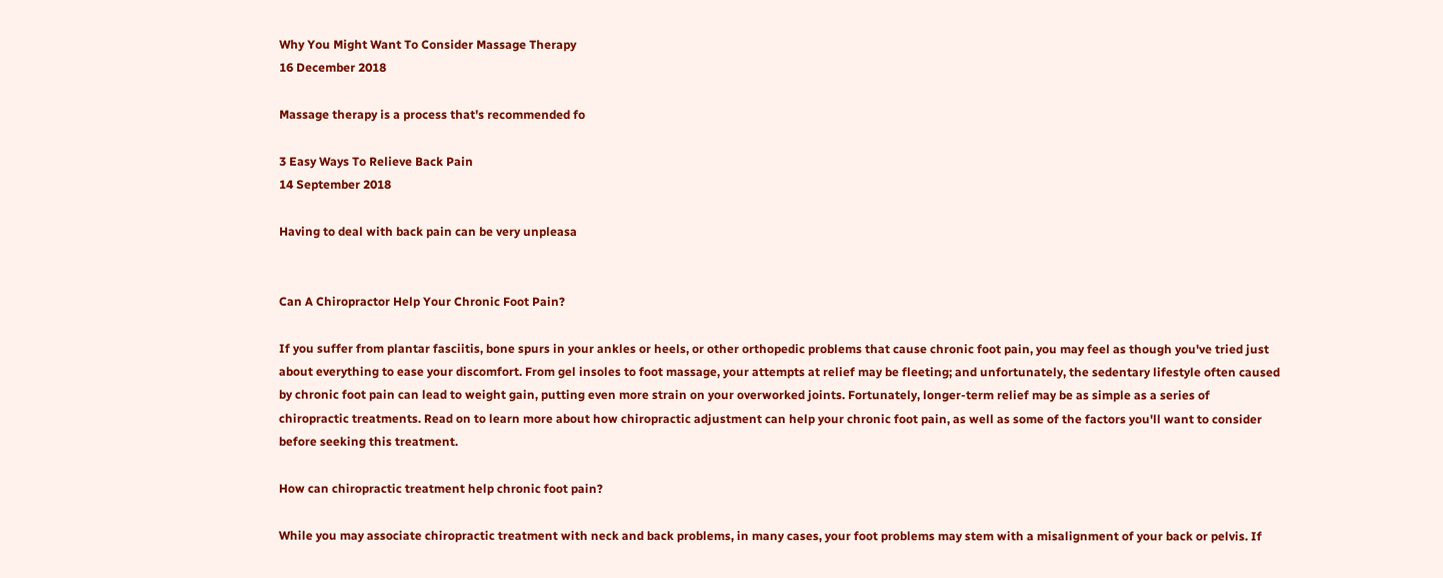Why You Might Want To Consider Massage Therapy
16 December 2018

Massage therapy is a process that's recommended fo

3 Easy Ways To Relieve Back Pain
14 September 2018

Having to deal with back pain can be very unpleasa


Can A Chiropractor Help Your Chronic Foot Pain?

If you suffer from plantar fasciitis, bone spurs in your ankles or heels, or other orthopedic problems that cause chronic foot pain, you may feel as though you've tried just about everything to ease your discomfort. From gel insoles to foot massage, your attempts at relief may be fleeting; and unfortunately, the sedentary lifestyle often caused by chronic foot pain can lead to weight gain, putting even more strain on your overworked joints. Fortunately, longer-term relief may be as simple as a series of chiropractic treatments. Read on to learn more about how chiropractic adjustment can help your chronic foot pain, as well as some of the factors you'll want to consider before seeking this treatment.

How can chiropractic treatment help chronic foot pain?

While you may associate chiropractic treatment with neck and back problems, in many cases, your foot problems may stem with a misalignment of your back or pelvis. If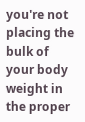you're not placing the bulk of your body weight in the proper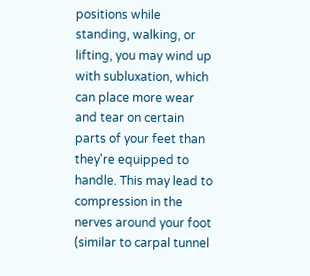positions while standing, walking, or lifting, you may wind up with subluxation, which can place more wear and tear on certain parts of your feet than they're equipped to handle. This may lead to compression in the nerves around your foot (similar to carpal tunnel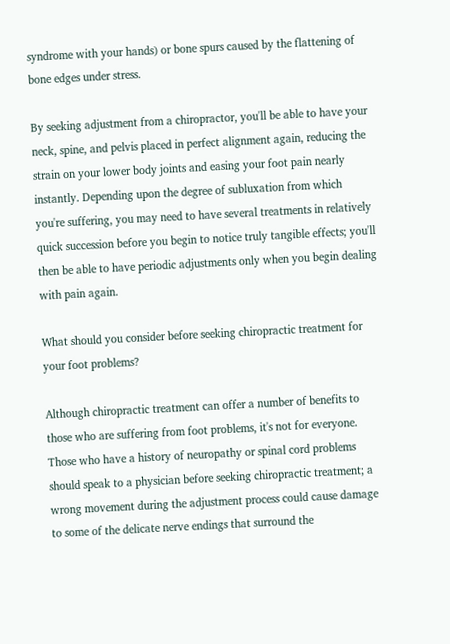syndrome with your hands) or bone spurs caused by the flattening of bone edges under stress.

By seeking adjustment from a chiropractor, you'll be able to have your neck, spine, and pelvis placed in perfect alignment again, reducing the strain on your lower body joints and easing your foot pain nearly instantly. Depending upon the degree of subluxation from which you're suffering, you may need to have several treatments in relatively quick succession before you begin to notice truly tangible effects; you'll then be able to have periodic adjustments only when you begin dealing with pain again.

What should you consider before seeking chiropractic treatment for your foot problems?

Although chiropractic treatment can offer a number of benefits to those who are suffering from foot problems, it's not for everyone. Those who have a history of neuropathy or spinal cord problems should speak to a physician before seeking chiropractic treatment; a wrong movement during the adjustment process could cause damage to some of the delicate nerve endings that surround the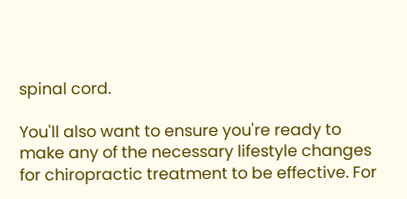spinal cord.

You'll also want to ensure you're ready to make any of the necessary lifestyle changes for chiropractic treatment to be effective. For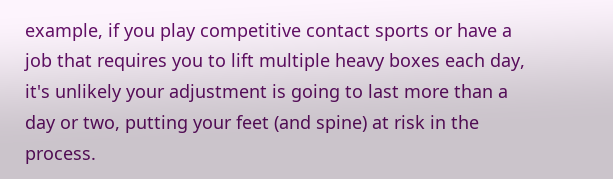example, if you play competitive contact sports or have a job that requires you to lift multiple heavy boxes each day, it's unlikely your adjustment is going to last more than a day or two, putting your feet (and spine) at risk in the process.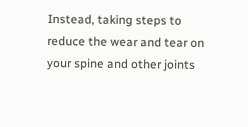Instead, taking steps to reduce the wear and tear on your spine and other joints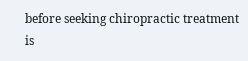before seeking chiropractic treatment is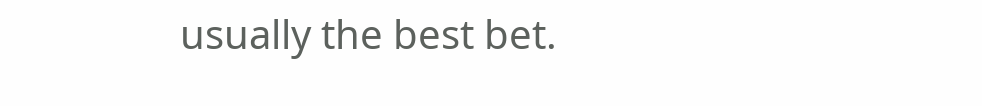usually the best bet.